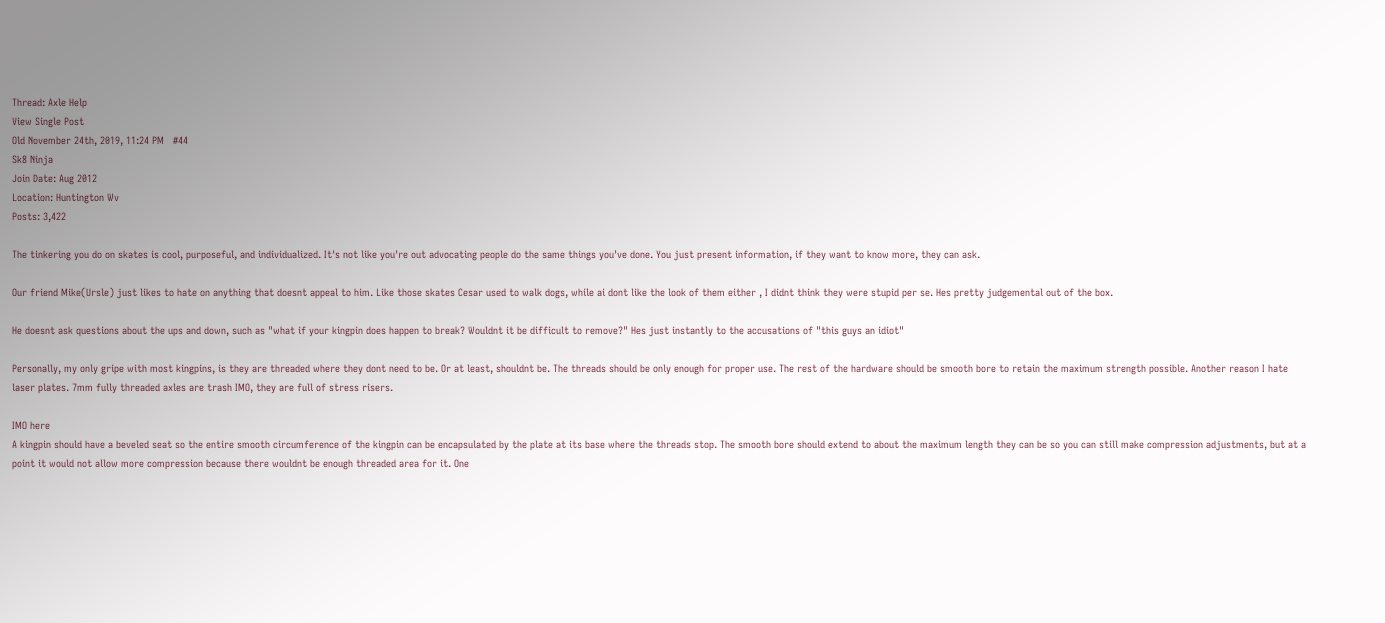Thread: Axle Help
View Single Post
Old November 24th, 2019, 11:24 PM   #44
Sk8 Ninja
Join Date: Aug 2012
Location: Huntington Wv
Posts: 3,422

The tinkering you do on skates is cool, purposeful, and individualized. It's not like you're out advocating people do the same things you've done. You just present information, if they want to know more, they can ask.

Our friend Mike(Ursle) just likes to hate on anything that doesnt appeal to him. Like those skates Cesar used to walk dogs, while ai dont like the look of them either , I didnt think they were stupid per se. Hes pretty judgemental out of the box.

He doesnt ask questions about the ups and down, such as "what if your kingpin does happen to break? Wouldnt it be difficult to remove?" Hes just instantly to the accusations of "this guys an idiot"

Personally, my only gripe with most kingpins, is they are threaded where they dont need to be. Or at least, shouldnt be. The threads should be only enough for proper use. The rest of the hardware should be smooth bore to retain the maximum strength possible. Another reason I hate laser plates. 7mm fully threaded axles are trash IMO, they are full of stress risers.

IMO here
A kingpin should have a beveled seat so the entire smooth circumference of the kingpin can be encapsulated by the plate at its base where the threads stop. The smooth bore should extend to about the maximum length they can be so you can still make compression adjustments, but at a point it would not allow more compression because there wouldnt be enough threaded area for it. One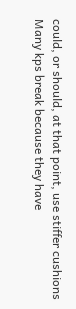could, or should, at that point, use stiffer cushions Many kps break because they have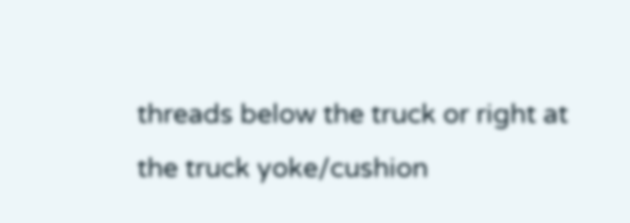threads below the truck or right at the truck yoke/cushion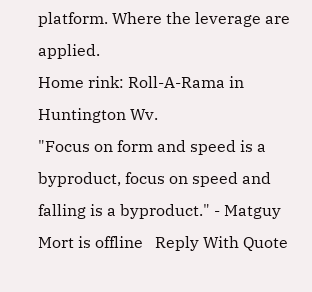platform. Where the leverage are applied.
Home rink: Roll-A-Rama in Huntington Wv.
"Focus on form and speed is a byproduct, focus on speed and falling is a byproduct." - Matguy
Mort is offline   Reply With Quote